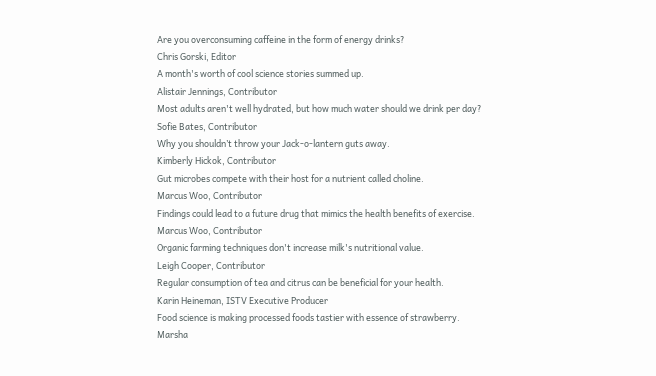Are you overconsuming caffeine in the form of energy drinks?
Chris Gorski, Editor
A month's worth of cool science stories summed up.
Alistair Jennings, Contributor
Most adults aren't well hydrated, but how much water should we drink per day?
Sofie Bates, Contributor
Why you shouldn’t throw your Jack-o-lantern guts away.
Kimberly Hickok, Contributor
Gut microbes compete with their host for a nutrient called choline.
Marcus Woo, Contributor
Findings could lead to a future drug that mimics the health benefits of exercise.
Marcus Woo, Contributor
Organic farming techniques don't increase milk's nutritional value.
Leigh Cooper, Contributor
Regular consumption of tea and citrus can be beneficial for your health.
Karin Heineman, ISTV Executive Producer
Food science is making processed foods tastier with essence of strawberry.
Marsha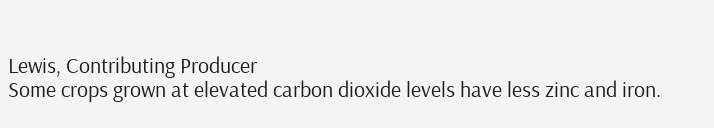Lewis, Contributing Producer
Some crops grown at elevated carbon dioxide levels have less zinc and iron.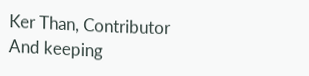Ker Than, Contributor
And keeping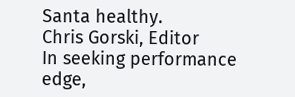Santa healthy.
Chris Gorski, Editor
In seeking performance edge,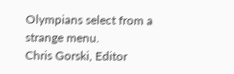Olympians select from a strange menu.
Chris Gorski, Editor